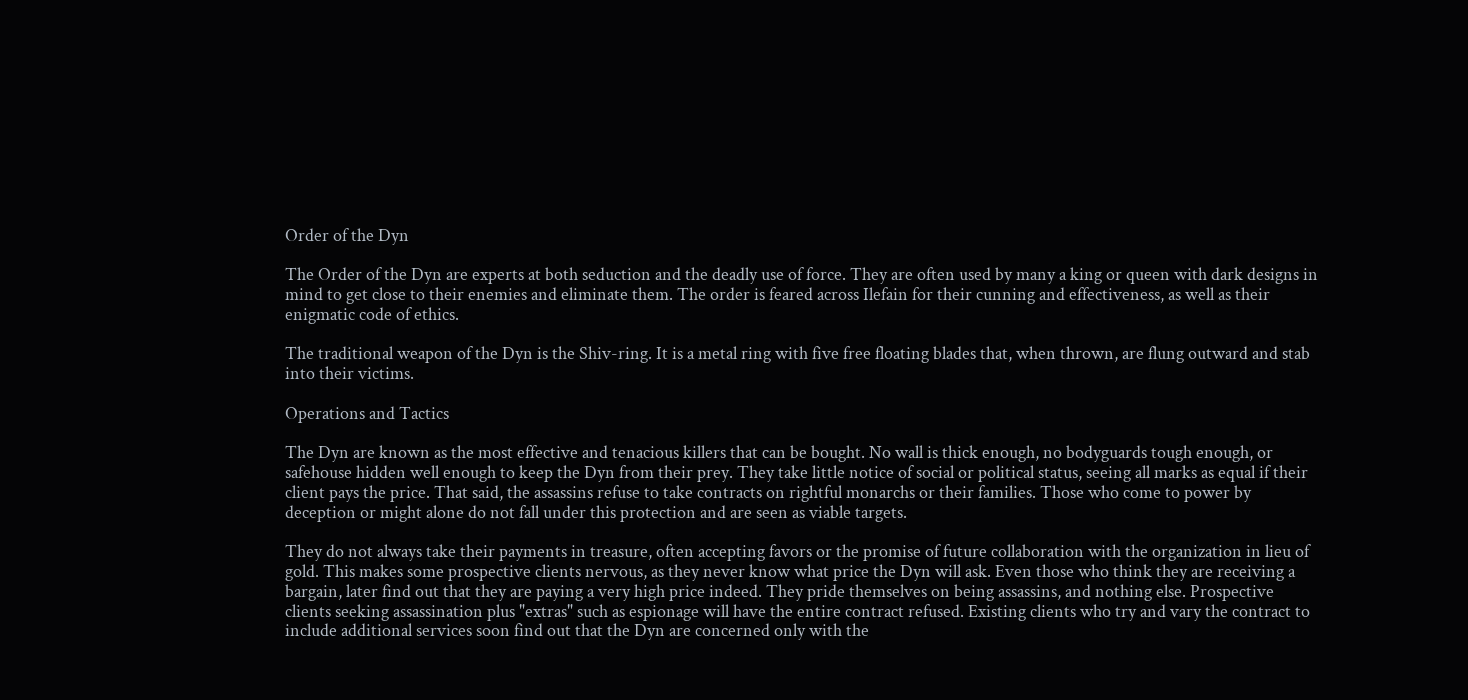Order of the Dyn

The Order of the Dyn are experts at both seduction and the deadly use of force. They are often used by many a king or queen with dark designs in mind to get close to their enemies and eliminate them. The order is feared across Ilefain for their cunning and effectiveness, as well as their enigmatic code of ethics.

The traditional weapon of the Dyn is the Shiv-ring. It is a metal ring with five free floating blades that, when thrown, are flung outward and stab into their victims.

Operations and Tactics

The Dyn are known as the most effective and tenacious killers that can be bought. No wall is thick enough, no bodyguards tough enough, or safehouse hidden well enough to keep the Dyn from their prey. They take little notice of social or political status, seeing all marks as equal if their client pays the price. That said, the assassins refuse to take contracts on rightful monarchs or their families. Those who come to power by deception or might alone do not fall under this protection and are seen as viable targets.

They do not always take their payments in treasure, often accepting favors or the promise of future collaboration with the organization in lieu of gold. This makes some prospective clients nervous, as they never know what price the Dyn will ask. Even those who think they are receiving a bargain, later find out that they are paying a very high price indeed. They pride themselves on being assassins, and nothing else. Prospective clients seeking assassination plus "extras" such as espionage will have the entire contract refused. Existing clients who try and vary the contract to include additional services soon find out that the Dyn are concerned only with the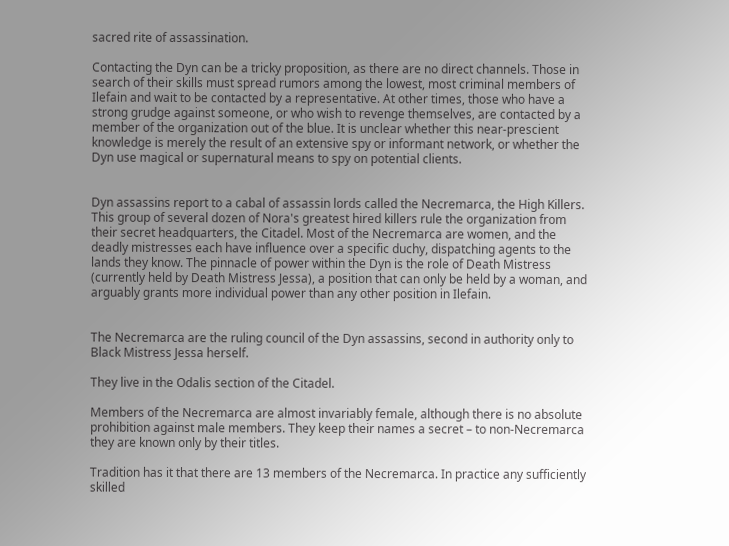sacred rite of assassination.

Contacting the Dyn can be a tricky proposition, as there are no direct channels. Those in search of their skills must spread rumors among the lowest, most criminal members of Ilefain and wait to be contacted by a representative. At other times, those who have a strong grudge against someone, or who wish to revenge themselves, are contacted by a member of the organization out of the blue. It is unclear whether this near-prescient knowledge is merely the result of an extensive spy or informant network, or whether the Dyn use magical or supernatural means to spy on potential clients.


Dyn assassins report to a cabal of assassin lords called the Necremarca, the High Killers. This group of several dozen of Nora's greatest hired killers rule the organization from their secret headquarters, the Citadel. Most of the Necremarca are women, and the deadly mistresses each have influence over a specific duchy, dispatching agents to the lands they know. The pinnacle of power within the Dyn is the role of Death Mistress (currently held by Death Mistress Jessa), a position that can only be held by a woman, and arguably grants more individual power than any other position in Ilefain.


The Necremarca are the ruling council of the Dyn assassins, second in authority only to Black Mistress Jessa herself.

They live in the Odalis section of the Citadel.

Members of the Necremarca are almost invariably female, although there is no absolute prohibition against male members. They keep their names a secret – to non-Necremarca they are known only by their titles.

Tradition has it that there are 13 members of the Necremarca. In practice any sufficiently skilled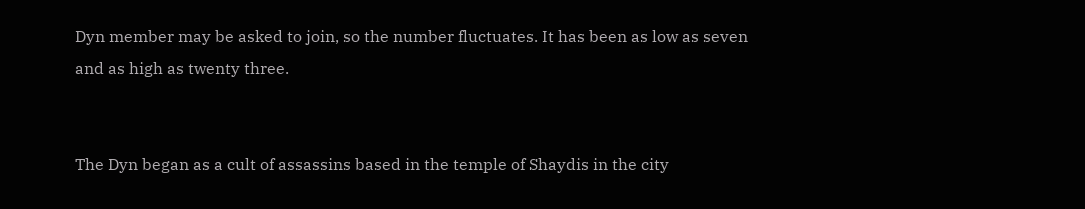Dyn member may be asked to join, so the number fluctuates. It has been as low as seven and as high as twenty three.


The Dyn began as a cult of assassins based in the temple of Shaydis in the city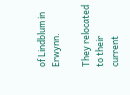of Lindblum in Erwynn.

They relocated to their current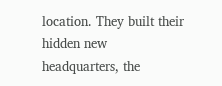location. They built their hidden new headquarters, the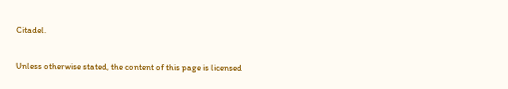Citadel.

Unless otherwise stated, the content of this page is licensed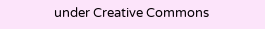under Creative Commons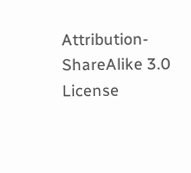Attribution-ShareAlike 3.0 License